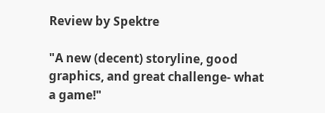Review by Spektre

"A new (decent) storyline, good graphics, and great challenge- what a game!"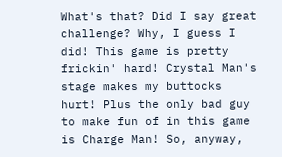What's that? Did I say great challenge? Why, I guess I did! This game is pretty frickin' hard! Crystal Man's stage makes my buttocks hurt! Plus the only bad guy to make fun of in this game is Charge Man! So, anyway,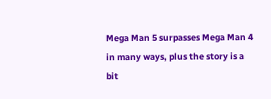Mega Man 5 surpasses Mega Man 4 in many ways, plus the story is a bit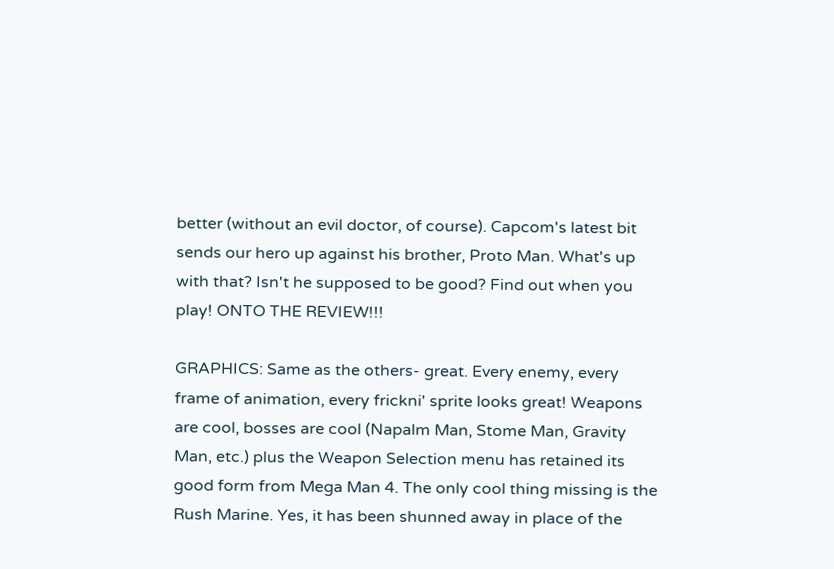better (without an evil doctor, of course). Capcom's latest bit sends our hero up against his brother, Proto Man. What's up with that? Isn't he supposed to be good? Find out when you play! ONTO THE REVIEW!!!

GRAPHICS: Same as the others- great. Every enemy, every frame of animation, every frickni' sprite looks great! Weapons are cool, bosses are cool (Napalm Man, Stome Man, Gravity Man, etc.) plus the Weapon Selection menu has retained its good form from Mega Man 4. The only cool thing missing is the Rush Marine. Yes, it has been shunned away in place of the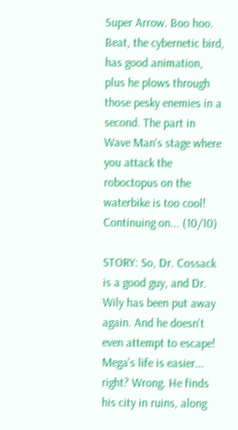Super Arrow. Boo hoo. Beat, the cybernetic bird, has good animation, plus he plows through those pesky enemies in a second. The part in Wave Man's stage where you attack the roboctopus on the waterbike is too cool! Continuing on... (10/10)

STORY: So, Dr. Cossack is a good guy, and Dr. Wily has been put away again. And he doesn't even attempt to escape! Mega's life is easier... right? Wrong. He finds his city in ruins, along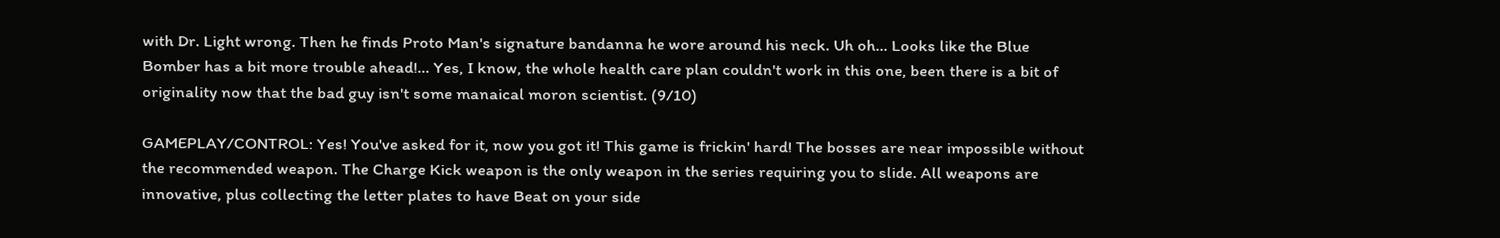with Dr. Light wrong. Then he finds Proto Man's signature bandanna he wore around his neck. Uh oh... Looks like the Blue Bomber has a bit more trouble ahead!... Yes, I know, the whole health care plan couldn't work in this one, been there is a bit of originality now that the bad guy isn't some manaical moron scientist. (9/10)

GAMEPLAY/CONTROL: Yes! You've asked for it, now you got it! This game is frickin' hard! The bosses are near impossible without the recommended weapon. The Charge Kick weapon is the only weapon in the series requiring you to slide. All weapons are innovative, plus collecting the letter plates to have Beat on your side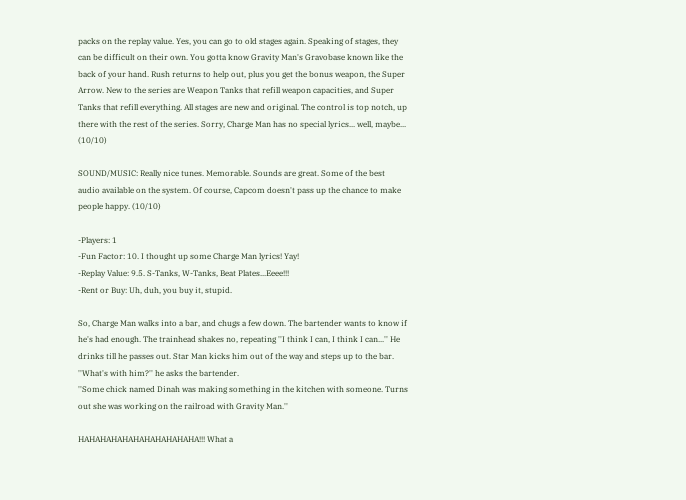packs on the replay value. Yes, you can go to old stages again. Speaking of stages, they can be difficult on their own. You gotta know Gravity Man's Gravobase known like the back of your hand. Rush returns to help out, plus you get the bonus weapon, the Super Arrow. New to the series are Weapon Tanks that refill weapon capacities, and Super Tanks that refill everything. All stages are new and original. The control is top notch, up there with the rest of the series. Sorry, Charge Man has no special lyrics... well, maybe... (10/10)

SOUND/MUSIC: Really nice tunes. Memorable. Sounds are great. Some of the best audio available on the system. Of course, Capcom doesn't pass up the chance to make people happy. (10/10)

-Players: 1
-Fun Factor: 10. I thought up some Charge Man lyrics! Yay!
-Replay Value: 9.5. S-Tanks, W-Tanks, Beat Plates...Eeee!!!
-Rent or Buy: Uh, duh, you buy it, stupid.

So, Charge Man walks into a bar, and chugs a few down. The bartender wants to know if he's had enough. The trainhead shakes no, repeating ''I think I can, I think I can...'' He drinks till he passes out. Star Man kicks him out of the way and steps up to the bar.
''What's with him?'' he asks the bartender.
''Some chick named Dinah was making something in the kitchen with someone. Turns out she was working on the railroad with Gravity Man.''

HAHAHAHAHAHAHAHAHAHAHA!!! What a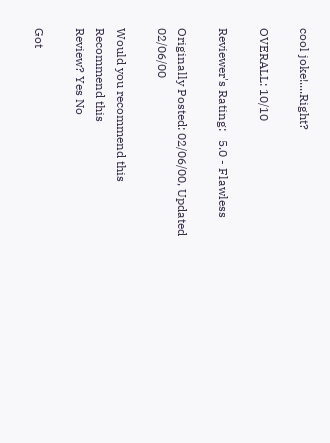cool joke!....Right?

OVERALL: 10/10

Reviewer's Rating:   5.0 - Flawless

Originally Posted: 02/06/00, Updated 02/06/00

Would you recommend this
Recommend this
Review? Yes No

Got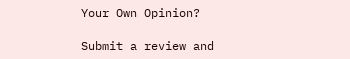Your Own Opinion?

Submit a review and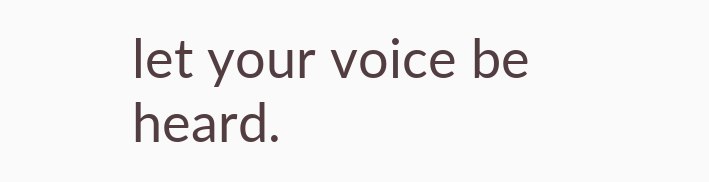let your voice be heard.